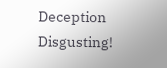Deception Disgusting!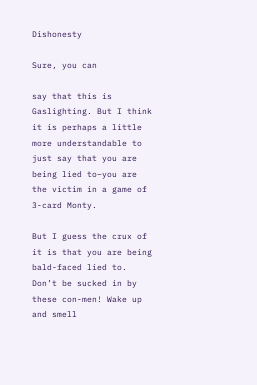Dishonesty

Sure, you can

say that this is Gaslighting. But I think it is perhaps a little more understandable to just say that you are being lied to–you are the victim in a game of 3-card Monty.

But I guess the crux of it is that you are being bald-faced lied to. Don’t be sucked in by these con-men! Wake up and smell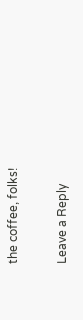the coffee, folks!

Leave a Reply